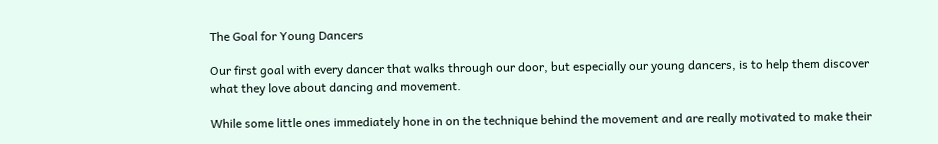The Goal for Young Dancers

Our first goal with every dancer that walks through our door, but especially our young dancers, is to help them discover what they love about dancing and movement.

While some little ones immediately hone in on the technique behind the movement and are really motivated to make their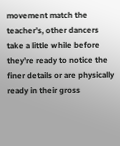movement match the teacher’s, other dancers take a little while before they’re ready to notice the finer details or are physically ready in their gross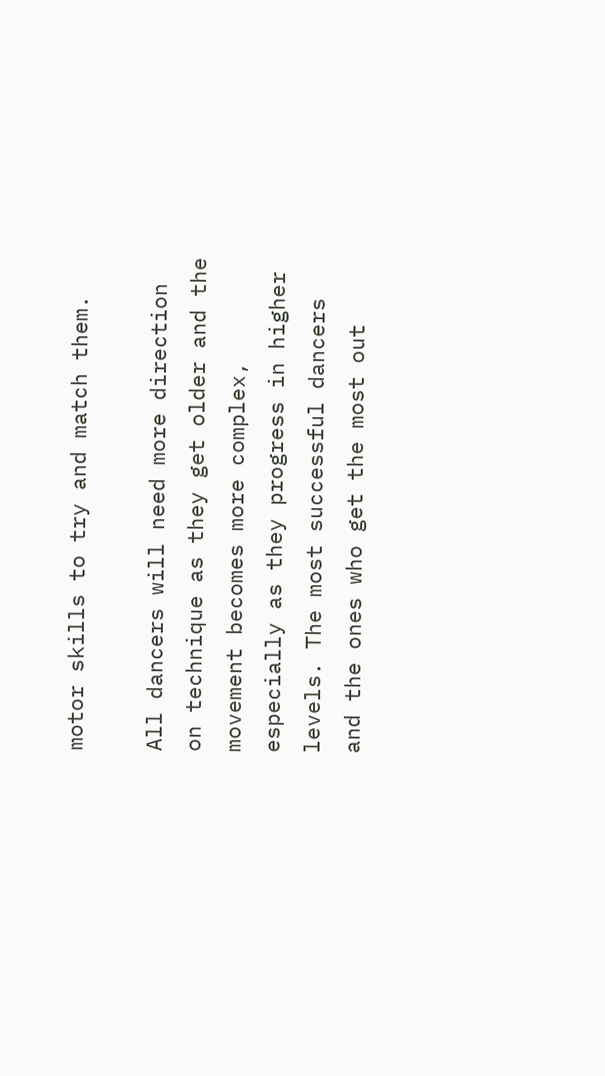motor skills to try and match them.

All dancers will need more direction on technique as they get older and the movement becomes more complex, especially as they progress in higher levels. The most successful dancers and the ones who get the most out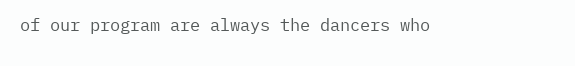of our program are always the dancers who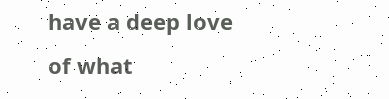have a deep love of what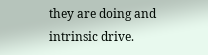they are doing and intrinsic drive.